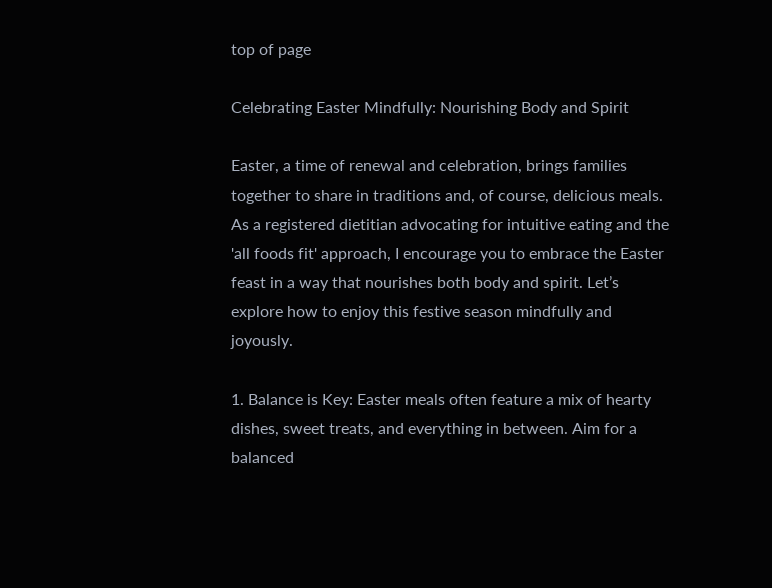top of page

Celebrating Easter Mindfully: Nourishing Body and Spirit

Easter, a time of renewal and celebration, brings families together to share in traditions and, of course, delicious meals. As a registered dietitian advocating for intuitive eating and the 'all foods fit' approach, I encourage you to embrace the Easter feast in a way that nourishes both body and spirit. Let’s explore how to enjoy this festive season mindfully and joyously.

1. Balance is Key: Easter meals often feature a mix of hearty dishes, sweet treats, and everything in between. Aim for a balanced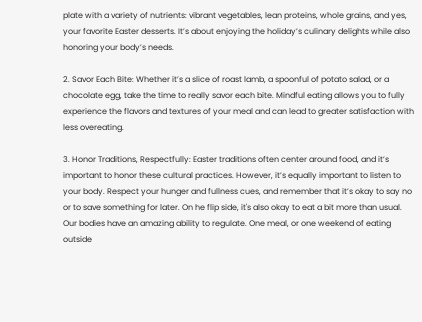plate with a variety of nutrients: vibrant vegetables, lean proteins, whole grains, and yes, your favorite Easter desserts. It’s about enjoying the holiday’s culinary delights while also honoring your body’s needs.

2. Savor Each Bite: Whether it’s a slice of roast lamb, a spoonful of potato salad, or a chocolate egg, take the time to really savor each bite. Mindful eating allows you to fully experience the flavors and textures of your meal and can lead to greater satisfaction with less overeating.

3. Honor Traditions, Respectfully: Easter traditions often center around food, and it’s important to honor these cultural practices. However, it’s equally important to listen to your body. Respect your hunger and fullness cues, and remember that it’s okay to say no or to save something for later. On he flip side, it's also okay to eat a bit more than usual. Our bodies have an amazing ability to regulate. One meal, or one weekend of eating outside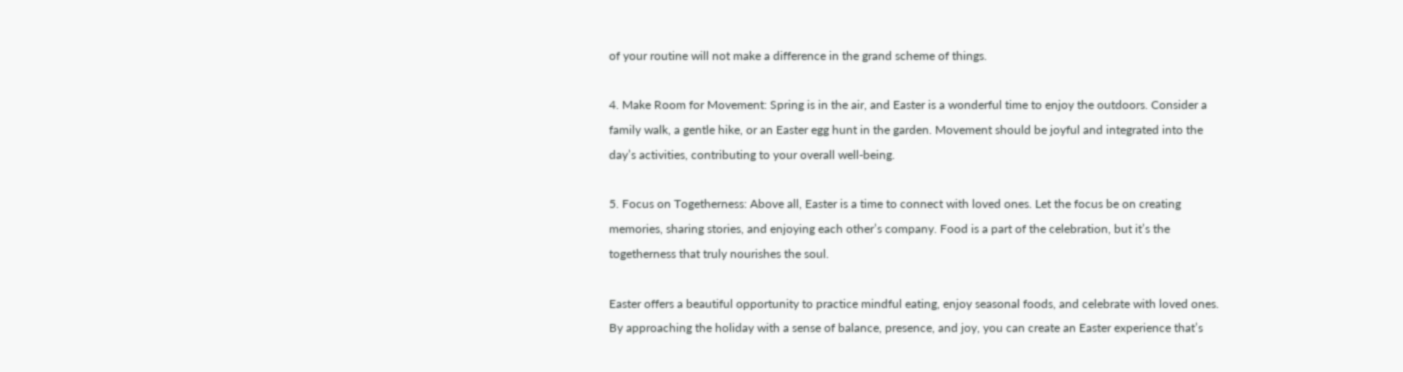of your routine will not make a difference in the grand scheme of things.

4. Make Room for Movement: Spring is in the air, and Easter is a wonderful time to enjoy the outdoors. Consider a family walk, a gentle hike, or an Easter egg hunt in the garden. Movement should be joyful and integrated into the day’s activities, contributing to your overall well-being.

5. Focus on Togetherness: Above all, Easter is a time to connect with loved ones. Let the focus be on creating memories, sharing stories, and enjoying each other’s company. Food is a part of the celebration, but it’s the togetherness that truly nourishes the soul.

Easter offers a beautiful opportunity to practice mindful eating, enjoy seasonal foods, and celebrate with loved ones. By approaching the holiday with a sense of balance, presence, and joy, you can create an Easter experience that’s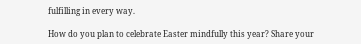fulfilling in every way.

How do you plan to celebrate Easter mindfully this year? Share your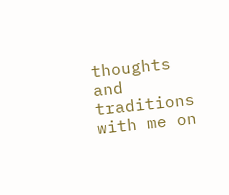thoughts and traditions with me on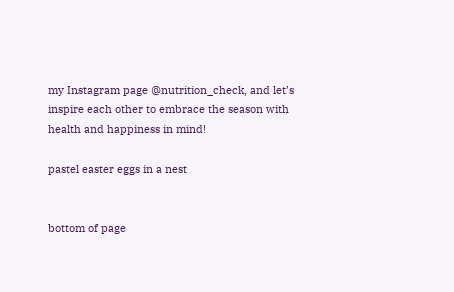my Instagram page @nutrition_check, and let’s inspire each other to embrace the season with health and happiness in mind!

pastel easter eggs in a nest


bottom of page